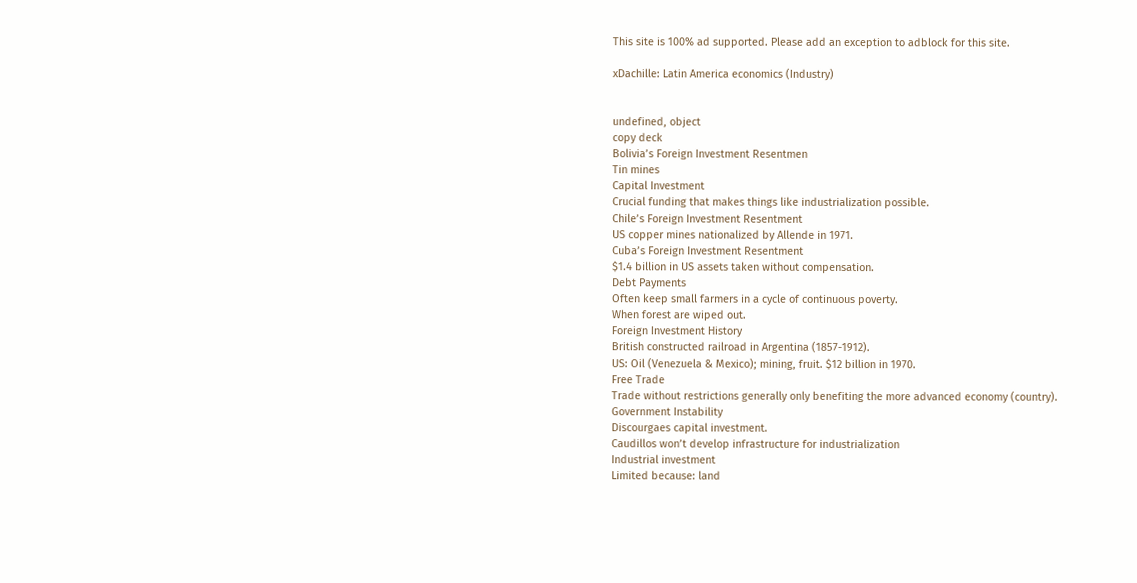This site is 100% ad supported. Please add an exception to adblock for this site.

xDachille: Latin America economics (Industry)


undefined, object
copy deck
Bolivia’s Foreign Investment Resentmen
Tin mines
Capital Investment
Crucial funding that makes things like industrialization possible.
Chile’s Foreign Investment Resentment
US copper mines nationalized by Allende in 1971.
Cuba’s Foreign Investment Resentment
$1.4 billion in US assets taken without compensation.
Debt Payments
Often keep small farmers in a cycle of continuous poverty.
When forest are wiped out.
Foreign Investment History
British constructed railroad in Argentina (1857-1912).
US: Oil (Venezuela & Mexico); mining, fruit. $12 billion in 1970.
Free Trade
Trade without restrictions generally only benefiting the more advanced economy (country).
Government Instability
Discourgaes capital investment.
Caudillos won’t develop infrastructure for industrialization
Industrial investment
Limited because: land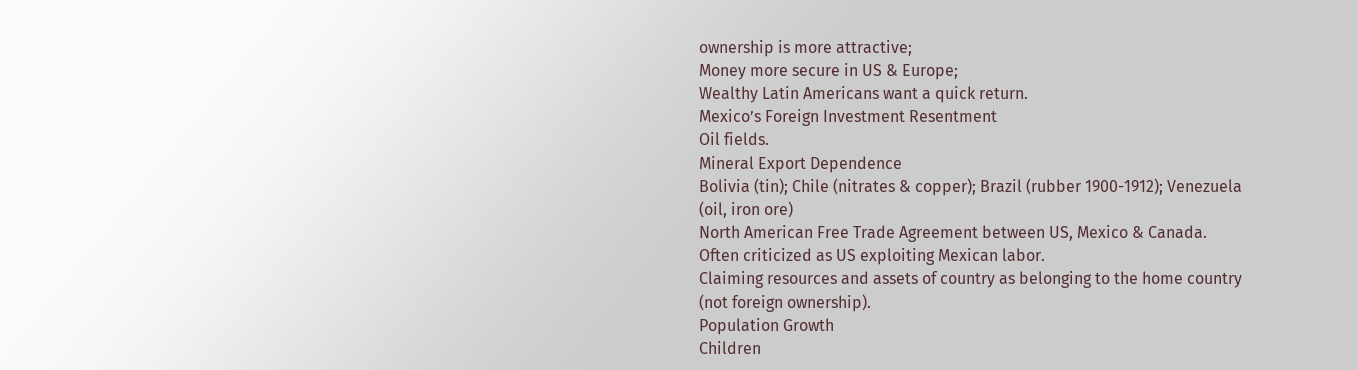ownership is more attractive;
Money more secure in US & Europe;
Wealthy Latin Americans want a quick return.
Mexico’s Foreign Investment Resentment
Oil fields.
Mineral Export Dependence
Bolivia (tin); Chile (nitrates & copper); Brazil (rubber 1900-1912); Venezuela (oil, iron ore)
North American Free Trade Agreement between US, Mexico & Canada. Often criticized as US exploiting Mexican labor.
Claiming resources and assets of country as belonging to the home country (not foreign ownership).
Population Growth
Children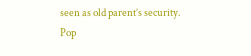seen as old parent’s security.
Pop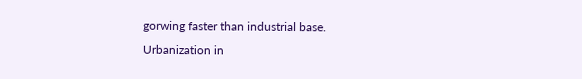gorwing faster than industrial base.
Urbanization in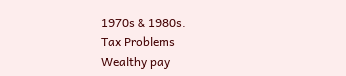1970s & 1980s.
Tax Problems
Wealthy pay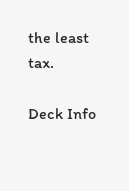the least tax.

Deck Info